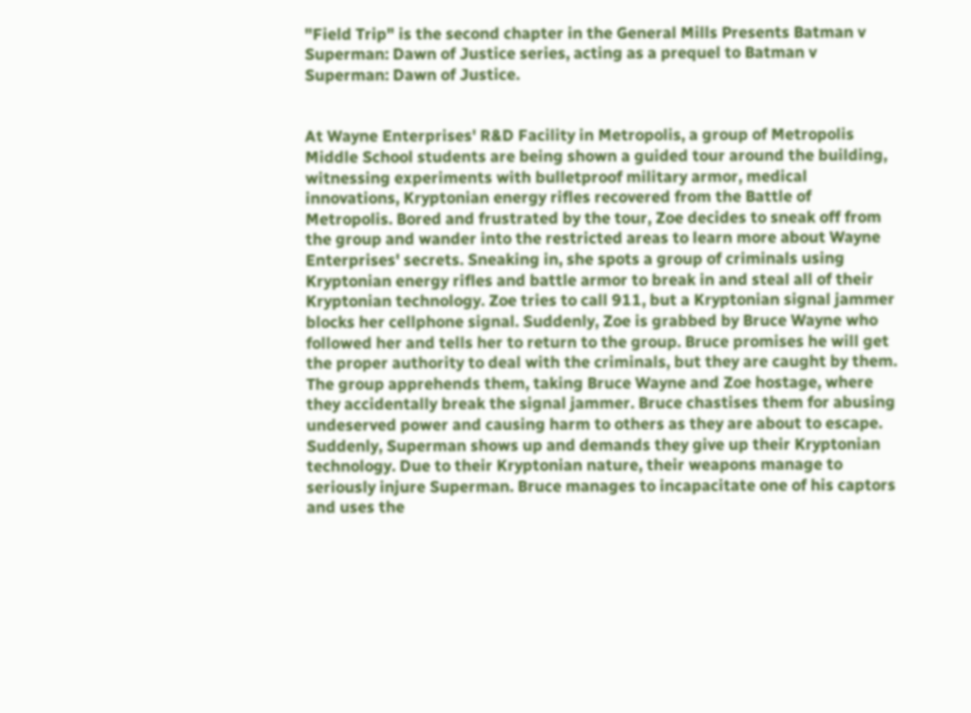"Field Trip" is the second chapter in the General Mills Presents Batman v Superman: Dawn of Justice series, acting as a prequel to Batman v Superman: Dawn of Justice.


At Wayne Enterprises' R&D Facility in Metropolis, a group of Metropolis Middle School students are being shown a guided tour around the building, witnessing experiments with bulletproof military armor, medical innovations, Kryptonian energy rifles recovered from the Battle of Metropolis. Bored and frustrated by the tour, Zoe decides to sneak off from the group and wander into the restricted areas to learn more about Wayne Enterprises' secrets. Sneaking in, she spots a group of criminals using Kryptonian energy rifles and battle armor to break in and steal all of their Kryptonian technology. Zoe tries to call 911, but a Kryptonian signal jammer blocks her cellphone signal. Suddenly, Zoe is grabbed by Bruce Wayne who followed her and tells her to return to the group. Bruce promises he will get the proper authority to deal with the criminals, but they are caught by them. The group apprehends them, taking Bruce Wayne and Zoe hostage, where they accidentally break the signal jammer. Bruce chastises them for abusing undeserved power and causing harm to others as they are about to escape. Suddenly, Superman shows up and demands they give up their Kryptonian technology. Due to their Kryptonian nature, their weapons manage to seriously injure Superman. Bruce manages to incapacitate one of his captors and uses the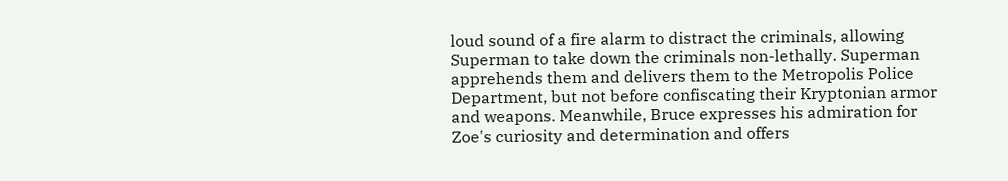loud sound of a fire alarm to distract the criminals, allowing Superman to take down the criminals non-lethally. Superman apprehends them and delivers them to the Metropolis Police Department, but not before confiscating their Kryptonian armor and weapons. Meanwhile, Bruce expresses his admiration for Zoe's curiosity and determination and offers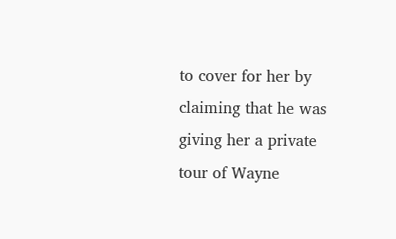to cover for her by claiming that he was giving her a private tour of Wayne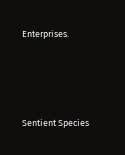Enterprises.






Sentient Species